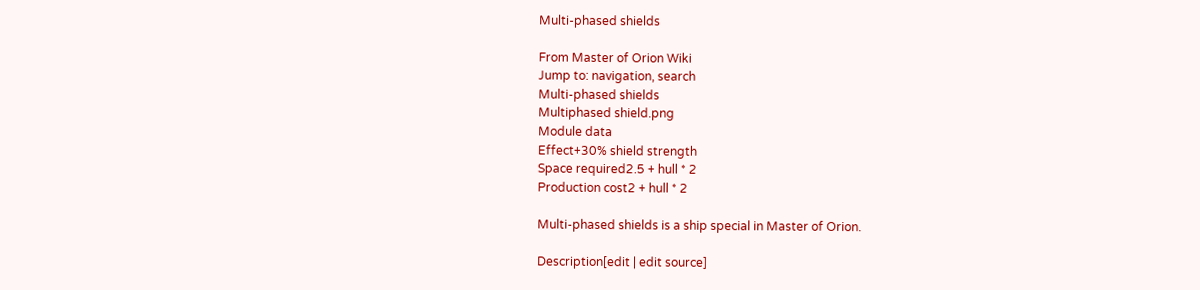Multi-phased shields

From Master of Orion Wiki
Jump to: navigation, search
Multi-phased shields
Multiphased shield.png
Module data
Effect+30% shield strength
Space required2.5 + hull * 2
Production cost2 + hull * 2

Multi-phased shields is a ship special in Master of Orion.

Description[edit | edit source]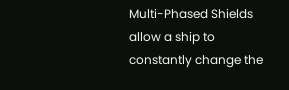Multi-Phased Shields allow a ship to constantly change the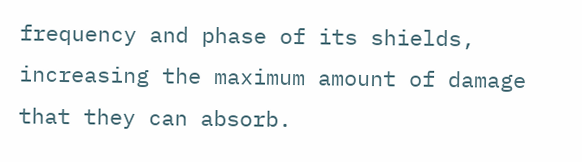frequency and phase of its shields, increasing the maximum amount of damage that they can absorb.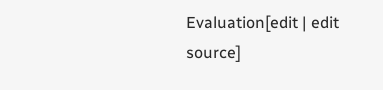Evaluation[edit | edit source]